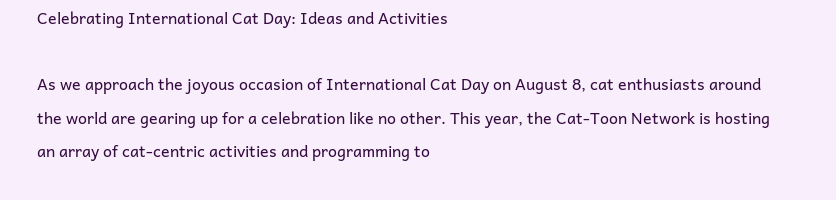Celebrating International Cat Day: Ideas and Activities

As we approach the joyous occasion of International Cat Day on August 8, cat enthusiasts around the world are gearing up for a celebration like no other. This year, the Cat-Toon Network is hosting an array of cat-centric activities and programming to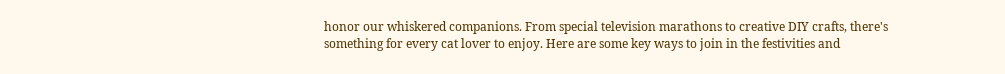honor our whiskered companions. From special television marathons to creative DIY crafts, there's something for every cat lover to enjoy. Here are some key ways to join in the festivities and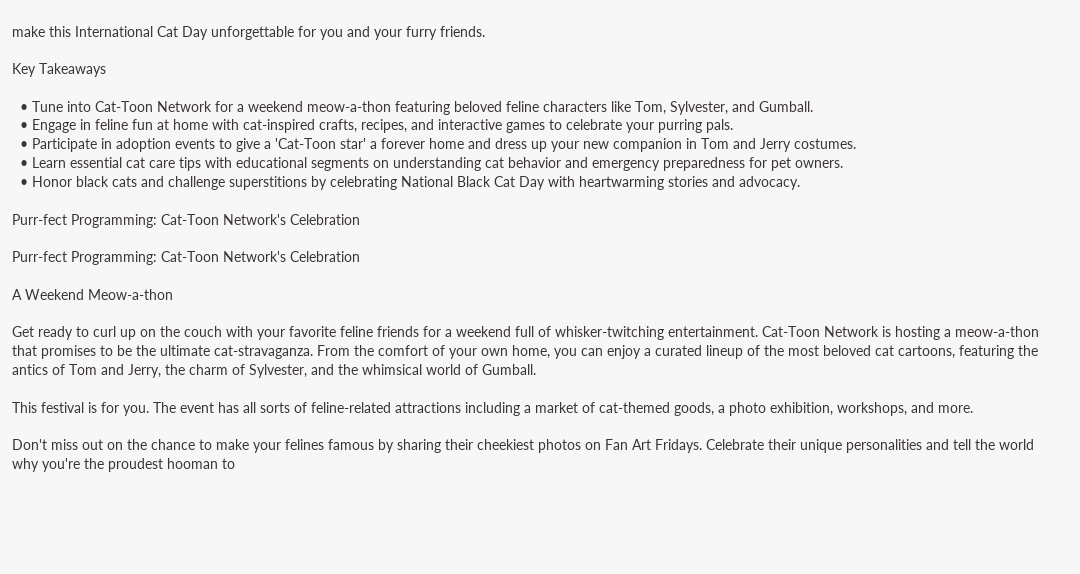make this International Cat Day unforgettable for you and your furry friends.

Key Takeaways

  • Tune into Cat-Toon Network for a weekend meow-a-thon featuring beloved feline characters like Tom, Sylvester, and Gumball.
  • Engage in feline fun at home with cat-inspired crafts, recipes, and interactive games to celebrate your purring pals.
  • Participate in adoption events to give a 'Cat-Toon star' a forever home and dress up your new companion in Tom and Jerry costumes.
  • Learn essential cat care tips with educational segments on understanding cat behavior and emergency preparedness for pet owners.
  • Honor black cats and challenge superstitions by celebrating National Black Cat Day with heartwarming stories and advocacy.

Purr-fect Programming: Cat-Toon Network's Celebration

Purr-fect Programming: Cat-Toon Network's Celebration

A Weekend Meow-a-thon

Get ready to curl up on the couch with your favorite feline friends for a weekend full of whisker-twitching entertainment. Cat-Toon Network is hosting a meow-a-thon that promises to be the ultimate cat-stravaganza. From the comfort of your own home, you can enjoy a curated lineup of the most beloved cat cartoons, featuring the antics of Tom and Jerry, the charm of Sylvester, and the whimsical world of Gumball.

This festival is for you. The event has all sorts of feline-related attractions including a market of cat-themed goods, a photo exhibition, workshops, and more.

Don't miss out on the chance to make your felines famous by sharing their cheekiest photos on Fan Art Fridays. Celebrate their unique personalities and tell the world why you're the proudest hooman to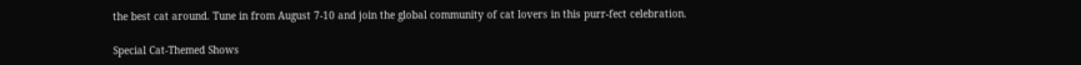the best cat around. Tune in from August 7-10 and join the global community of cat lovers in this purr-fect celebration.

Special Cat-Themed Shows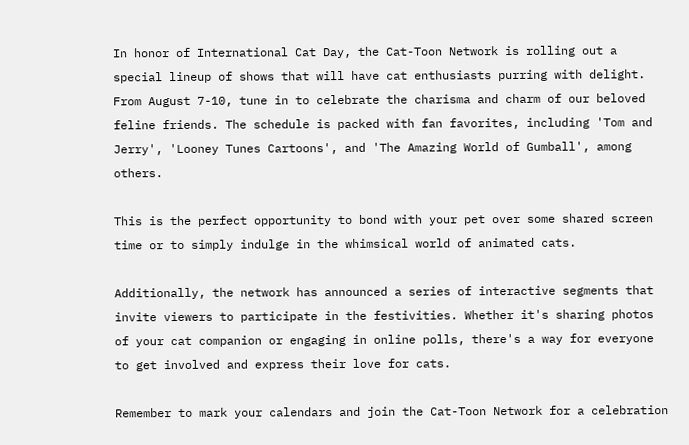In honor of International Cat Day, the Cat-Toon Network is rolling out a special lineup of shows that will have cat enthusiasts purring with delight. From August 7-10, tune in to celebrate the charisma and charm of our beloved feline friends. The schedule is packed with fan favorites, including 'Tom and Jerry', 'Looney Tunes Cartoons', and 'The Amazing World of Gumball', among others.

This is the perfect opportunity to bond with your pet over some shared screen time or to simply indulge in the whimsical world of animated cats.

Additionally, the network has announced a series of interactive segments that invite viewers to participate in the festivities. Whether it's sharing photos of your cat companion or engaging in online polls, there's a way for everyone to get involved and express their love for cats.

Remember to mark your calendars and join the Cat-Toon Network for a celebration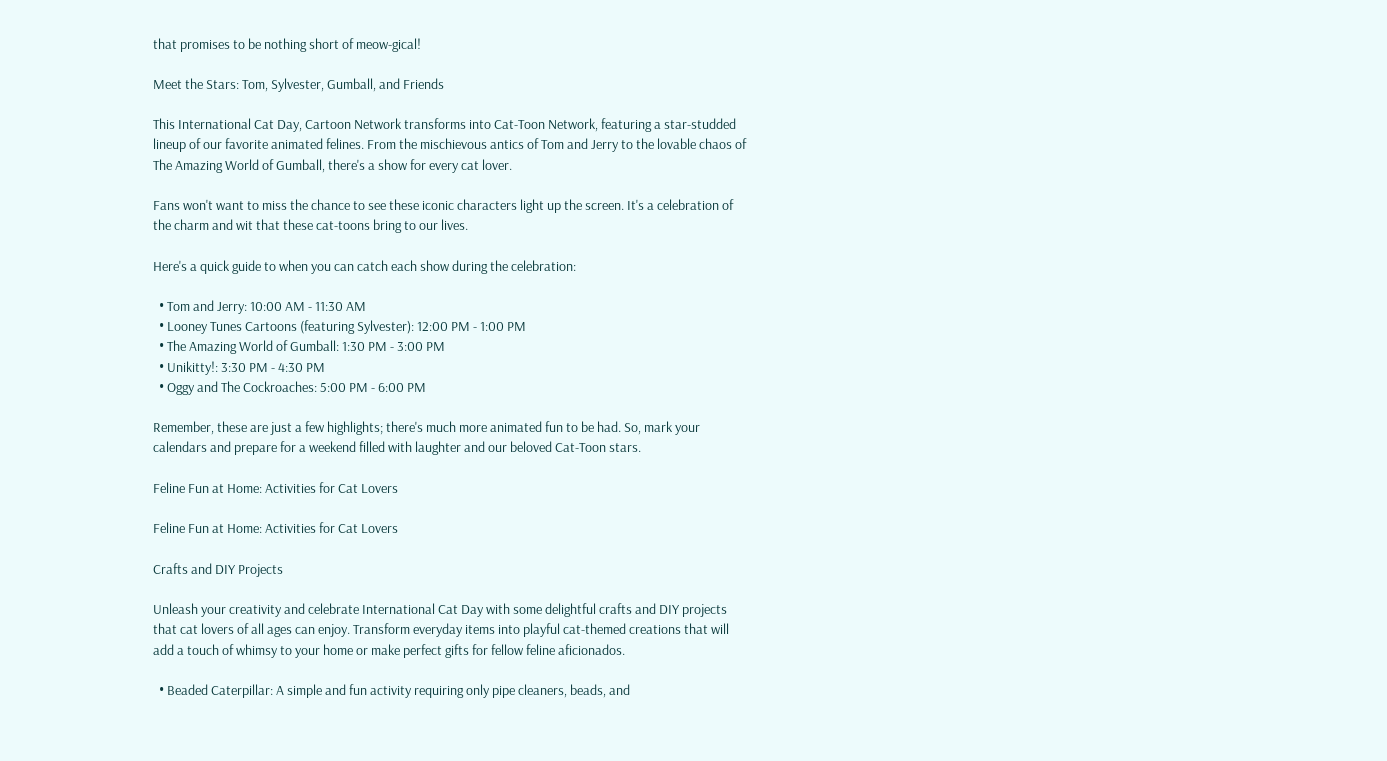that promises to be nothing short of meow-gical!

Meet the Stars: Tom, Sylvester, Gumball, and Friends

This International Cat Day, Cartoon Network transforms into Cat-Toon Network, featuring a star-studded lineup of our favorite animated felines. From the mischievous antics of Tom and Jerry to the lovable chaos of The Amazing World of Gumball, there's a show for every cat lover.

Fans won't want to miss the chance to see these iconic characters light up the screen. It's a celebration of the charm and wit that these cat-toons bring to our lives.

Here's a quick guide to when you can catch each show during the celebration:

  • Tom and Jerry: 10:00 AM - 11:30 AM
  • Looney Tunes Cartoons (featuring Sylvester): 12:00 PM - 1:00 PM
  • The Amazing World of Gumball: 1:30 PM - 3:00 PM
  • Unikitty!: 3:30 PM - 4:30 PM
  • Oggy and The Cockroaches: 5:00 PM - 6:00 PM

Remember, these are just a few highlights; there's much more animated fun to be had. So, mark your calendars and prepare for a weekend filled with laughter and our beloved Cat-Toon stars.

Feline Fun at Home: Activities for Cat Lovers

Feline Fun at Home: Activities for Cat Lovers

Crafts and DIY Projects

Unleash your creativity and celebrate International Cat Day with some delightful crafts and DIY projects that cat lovers of all ages can enjoy. Transform everyday items into playful cat-themed creations that will add a touch of whimsy to your home or make perfect gifts for fellow feline aficionados.

  • Beaded Caterpillar: A simple and fun activity requiring only pipe cleaners, beads, and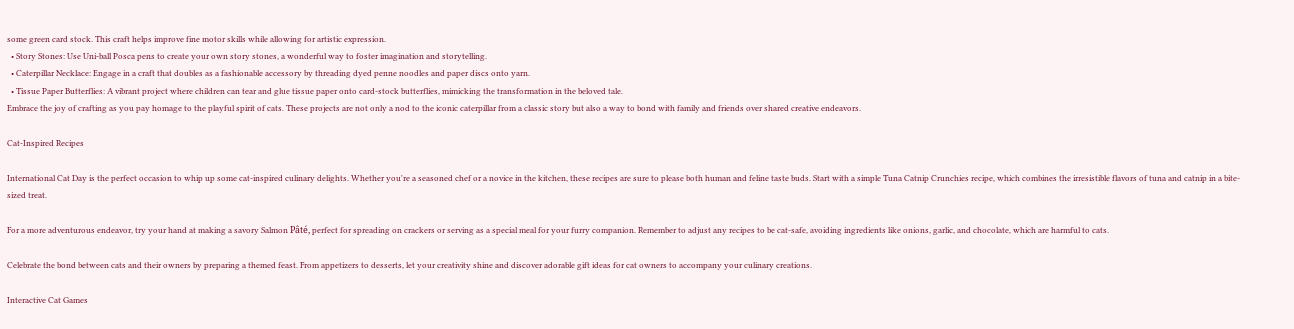some green card stock. This craft helps improve fine motor skills while allowing for artistic expression.
  • Story Stones: Use Uni-ball Posca pens to create your own story stones, a wonderful way to foster imagination and storytelling.
  • Caterpillar Necklace: Engage in a craft that doubles as a fashionable accessory by threading dyed penne noodles and paper discs onto yarn.
  • Tissue Paper Butterflies: A vibrant project where children can tear and glue tissue paper onto card-stock butterflies, mimicking the transformation in the beloved tale.
Embrace the joy of crafting as you pay homage to the playful spirit of cats. These projects are not only a nod to the iconic caterpillar from a classic story but also a way to bond with family and friends over shared creative endeavors.

Cat-Inspired Recipes

International Cat Day is the perfect occasion to whip up some cat-inspired culinary delights. Whether you're a seasoned chef or a novice in the kitchen, these recipes are sure to please both human and feline taste buds. Start with a simple Tuna Catnip Crunchies recipe, which combines the irresistible flavors of tuna and catnip in a bite-sized treat.

For a more adventurous endeavor, try your hand at making a savory Salmon Pâté, perfect for spreading on crackers or serving as a special meal for your furry companion. Remember to adjust any recipes to be cat-safe, avoiding ingredients like onions, garlic, and chocolate, which are harmful to cats.

Celebrate the bond between cats and their owners by preparing a themed feast. From appetizers to desserts, let your creativity shine and discover adorable gift ideas for cat owners to accompany your culinary creations.

Interactive Cat Games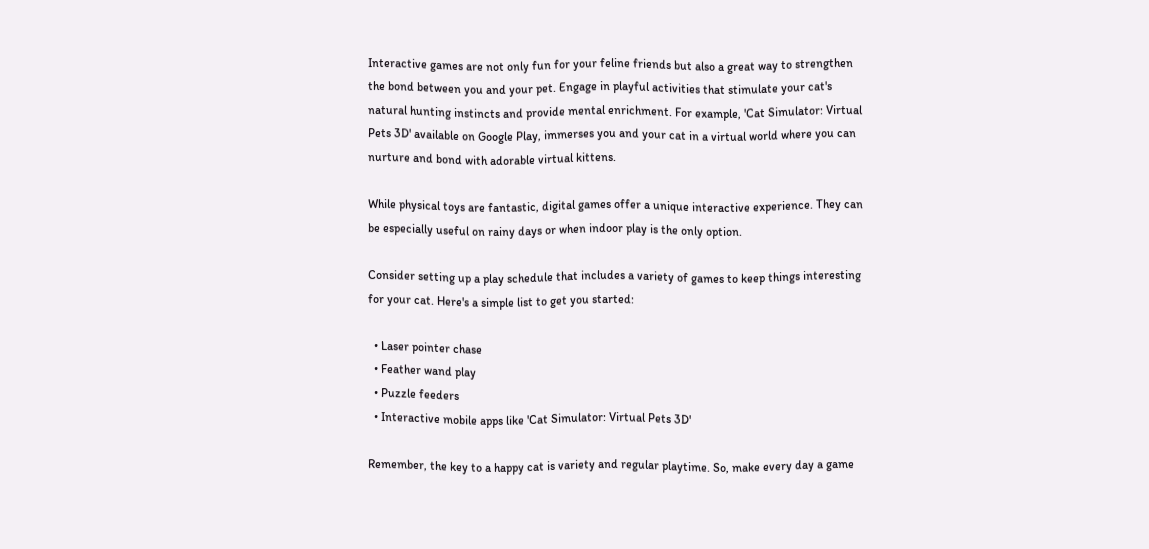Interactive games are not only fun for your feline friends but also a great way to strengthen the bond between you and your pet. Engage in playful activities that stimulate your cat's natural hunting instincts and provide mental enrichment. For example, 'Cat Simulator: Virtual Pets 3D' available on Google Play, immerses you and your cat in a virtual world where you can nurture and bond with adorable virtual kittens.

While physical toys are fantastic, digital games offer a unique interactive experience. They can be especially useful on rainy days or when indoor play is the only option.

Consider setting up a play schedule that includes a variety of games to keep things interesting for your cat. Here's a simple list to get you started:

  • Laser pointer chase
  • Feather wand play
  • Puzzle feeders
  • Interactive mobile apps like 'Cat Simulator: Virtual Pets 3D'

Remember, the key to a happy cat is variety and regular playtime. So, make every day a game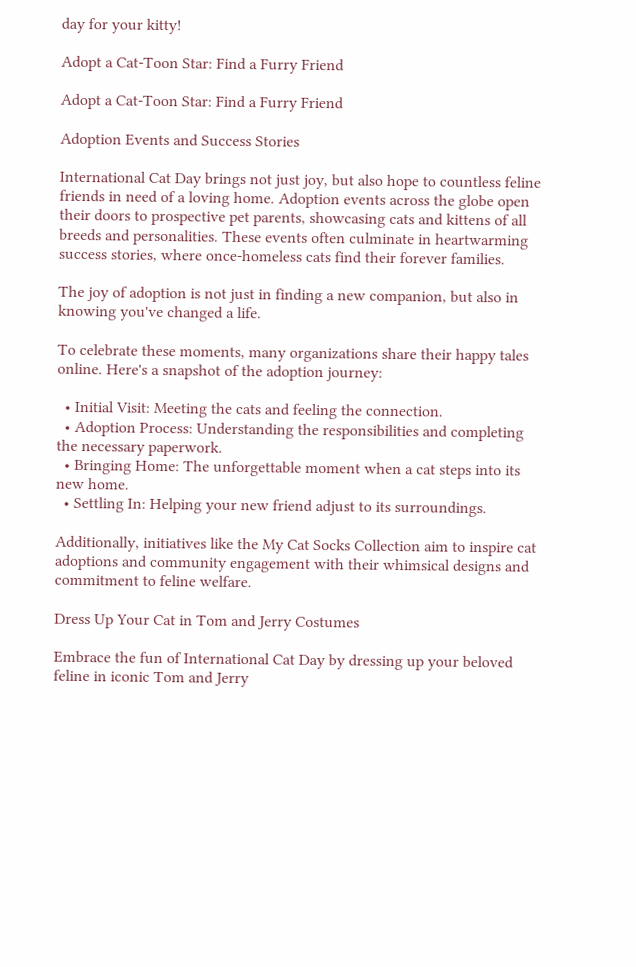day for your kitty!

Adopt a Cat-Toon Star: Find a Furry Friend

Adopt a Cat-Toon Star: Find a Furry Friend

Adoption Events and Success Stories

International Cat Day brings not just joy, but also hope to countless feline friends in need of a loving home. Adoption events across the globe open their doors to prospective pet parents, showcasing cats and kittens of all breeds and personalities. These events often culminate in heartwarming success stories, where once-homeless cats find their forever families.

The joy of adoption is not just in finding a new companion, but also in knowing you've changed a life.

To celebrate these moments, many organizations share their happy tales online. Here's a snapshot of the adoption journey:

  • Initial Visit: Meeting the cats and feeling the connection.
  • Adoption Process: Understanding the responsibilities and completing the necessary paperwork.
  • Bringing Home: The unforgettable moment when a cat steps into its new home.
  • Settling In: Helping your new friend adjust to its surroundings.

Additionally, initiatives like the My Cat Socks Collection aim to inspire cat adoptions and community engagement with their whimsical designs and commitment to feline welfare.

Dress Up Your Cat in Tom and Jerry Costumes

Embrace the fun of International Cat Day by dressing up your beloved feline in iconic Tom and Jerry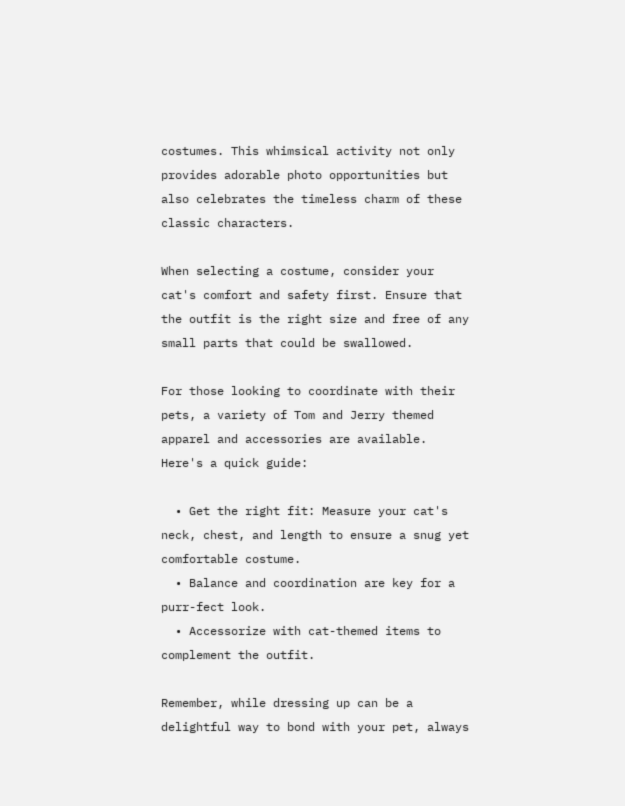costumes. This whimsical activity not only provides adorable photo opportunities but also celebrates the timeless charm of these classic characters.

When selecting a costume, consider your cat's comfort and safety first. Ensure that the outfit is the right size and free of any small parts that could be swallowed.

For those looking to coordinate with their pets, a variety of Tom and Jerry themed apparel and accessories are available. Here's a quick guide:

  • Get the right fit: Measure your cat's neck, chest, and length to ensure a snug yet comfortable costume.
  • Balance and coordination are key for a purr-fect look.
  • Accessorize with cat-themed items to complement the outfit.

Remember, while dressing up can be a delightful way to bond with your pet, always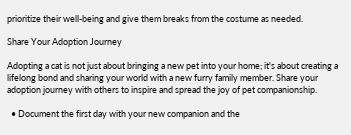prioritize their well-being and give them breaks from the costume as needed.

Share Your Adoption Journey

Adopting a cat is not just about bringing a new pet into your home; it's about creating a lifelong bond and sharing your world with a new furry family member. Share your adoption journey with others to inspire and spread the joy of pet companionship.

  • Document the first day with your new companion and the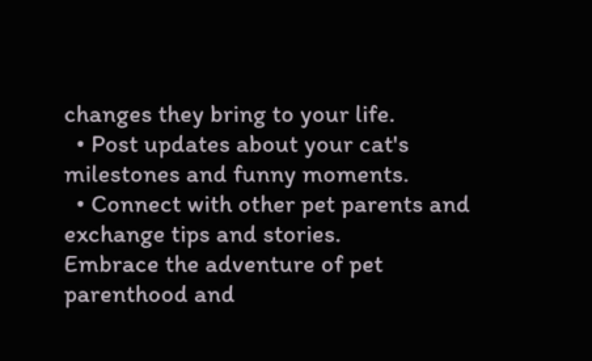changes they bring to your life.
  • Post updates about your cat's milestones and funny moments.
  • Connect with other pet parents and exchange tips and stories.
Embrace the adventure of pet parenthood and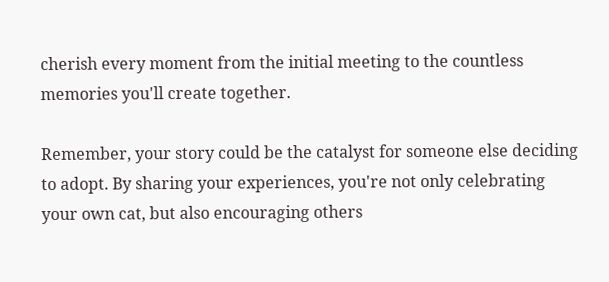cherish every moment from the initial meeting to the countless memories you'll create together.

Remember, your story could be the catalyst for someone else deciding to adopt. By sharing your experiences, you're not only celebrating your own cat, but also encouraging others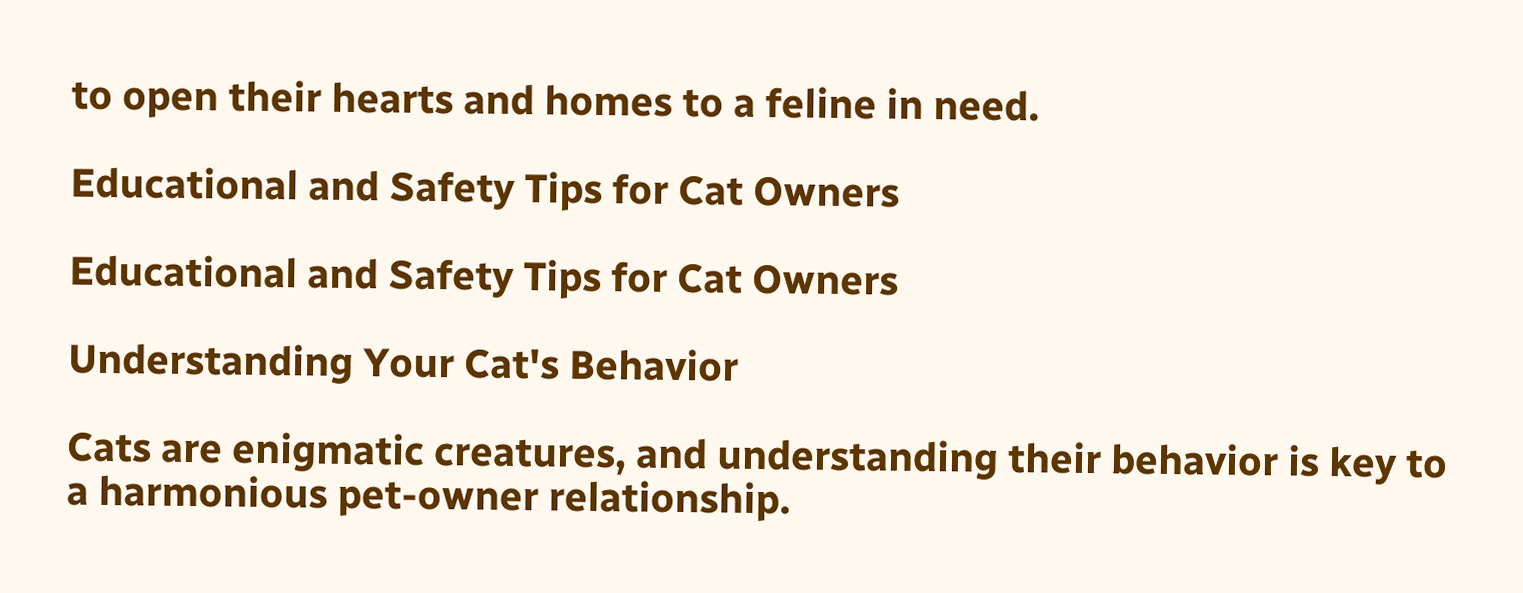to open their hearts and homes to a feline in need.

Educational and Safety Tips for Cat Owners

Educational and Safety Tips for Cat Owners

Understanding Your Cat's Behavior

Cats are enigmatic creatures, and understanding their behavior is key to a harmonious pet-owner relationship.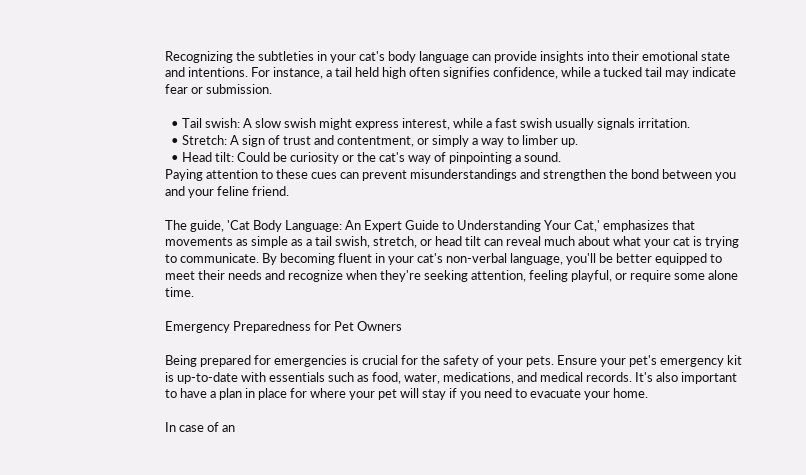Recognizing the subtleties in your cat's body language can provide insights into their emotional state and intentions. For instance, a tail held high often signifies confidence, while a tucked tail may indicate fear or submission.

  • Tail swish: A slow swish might express interest, while a fast swish usually signals irritation.
  • Stretch: A sign of trust and contentment, or simply a way to limber up.
  • Head tilt: Could be curiosity or the cat's way of pinpointing a sound.
Paying attention to these cues can prevent misunderstandings and strengthen the bond between you and your feline friend.

The guide, 'Cat Body Language: An Expert Guide to Understanding Your Cat,' emphasizes that movements as simple as a tail swish, stretch, or head tilt can reveal much about what your cat is trying to communicate. By becoming fluent in your cat's non-verbal language, you'll be better equipped to meet their needs and recognize when they're seeking attention, feeling playful, or require some alone time.

Emergency Preparedness for Pet Owners

Being prepared for emergencies is crucial for the safety of your pets. Ensure your pet's emergency kit is up-to-date with essentials such as food, water, medications, and medical records. It's also important to have a plan in place for where your pet will stay if you need to evacuate your home.

In case of an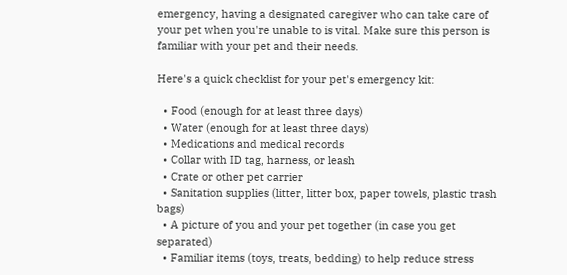emergency, having a designated caregiver who can take care of your pet when you're unable to is vital. Make sure this person is familiar with your pet and their needs.

Here's a quick checklist for your pet's emergency kit:

  • Food (enough for at least three days)
  • Water (enough for at least three days)
  • Medications and medical records
  • Collar with ID tag, harness, or leash
  • Crate or other pet carrier
  • Sanitation supplies (litter, litter box, paper towels, plastic trash bags)
  • A picture of you and your pet together (in case you get separated)
  • Familiar items (toys, treats, bedding) to help reduce stress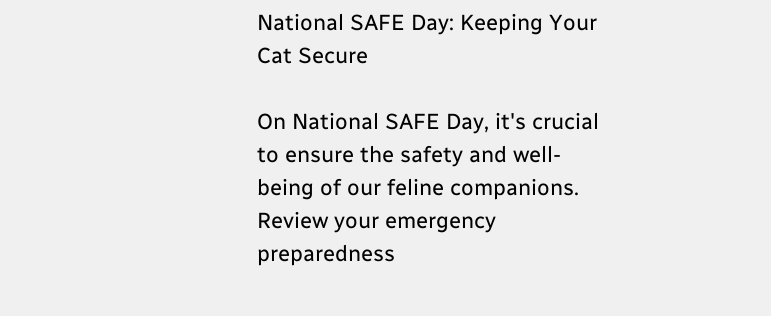National SAFE Day: Keeping Your Cat Secure

On National SAFE Day, it's crucial to ensure the safety and well-being of our feline companions. Review your emergency preparedness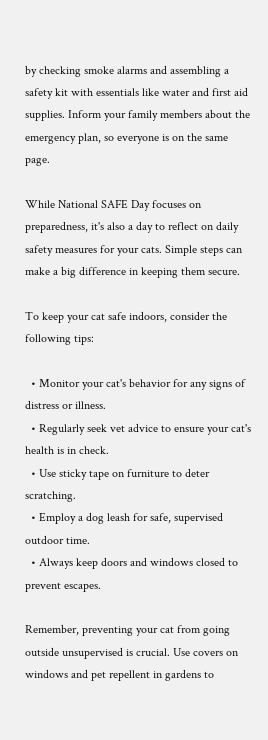by checking smoke alarms and assembling a safety kit with essentials like water and first aid supplies. Inform your family members about the emergency plan, so everyone is on the same page.

While National SAFE Day focuses on preparedness, it's also a day to reflect on daily safety measures for your cats. Simple steps can make a big difference in keeping them secure.

To keep your cat safe indoors, consider the following tips:

  • Monitor your cat's behavior for any signs of distress or illness.
  • Regularly seek vet advice to ensure your cat's health is in check.
  • Use sticky tape on furniture to deter scratching.
  • Employ a dog leash for safe, supervised outdoor time.
  • Always keep doors and windows closed to prevent escapes.

Remember, preventing your cat from going outside unsupervised is crucial. Use covers on windows and pet repellent in gardens to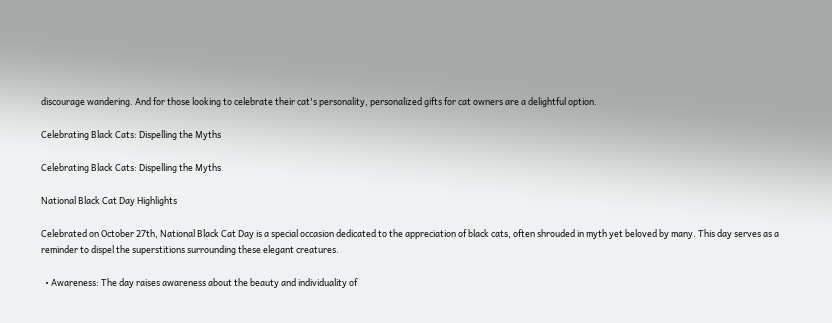discourage wandering. And for those looking to celebrate their cat's personality, personalized gifts for cat owners are a delightful option.

Celebrating Black Cats: Dispelling the Myths

Celebrating Black Cats: Dispelling the Myths

National Black Cat Day Highlights

Celebrated on October 27th, National Black Cat Day is a special occasion dedicated to the appreciation of black cats, often shrouded in myth yet beloved by many. This day serves as a reminder to dispel the superstitions surrounding these elegant creatures.

  • Awareness: The day raises awareness about the beauty and individuality of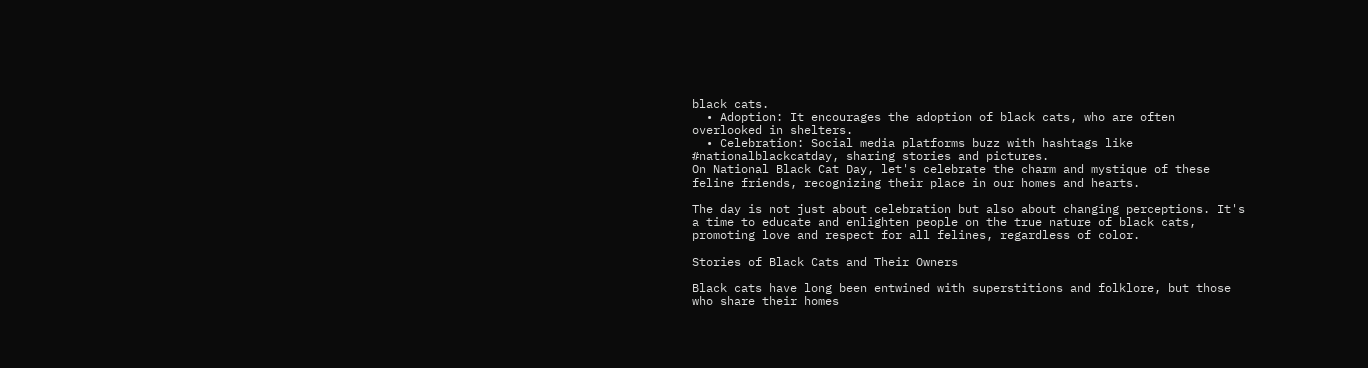black cats.
  • Adoption: It encourages the adoption of black cats, who are often overlooked in shelters.
  • Celebration: Social media platforms buzz with hashtags like #nationalblackcatday, sharing stories and pictures.
On National Black Cat Day, let's celebrate the charm and mystique of these feline friends, recognizing their place in our homes and hearts.

The day is not just about celebration but also about changing perceptions. It's a time to educate and enlighten people on the true nature of black cats, promoting love and respect for all felines, regardless of color.

Stories of Black Cats and Their Owners

Black cats have long been entwined with superstitions and folklore, but those who share their homes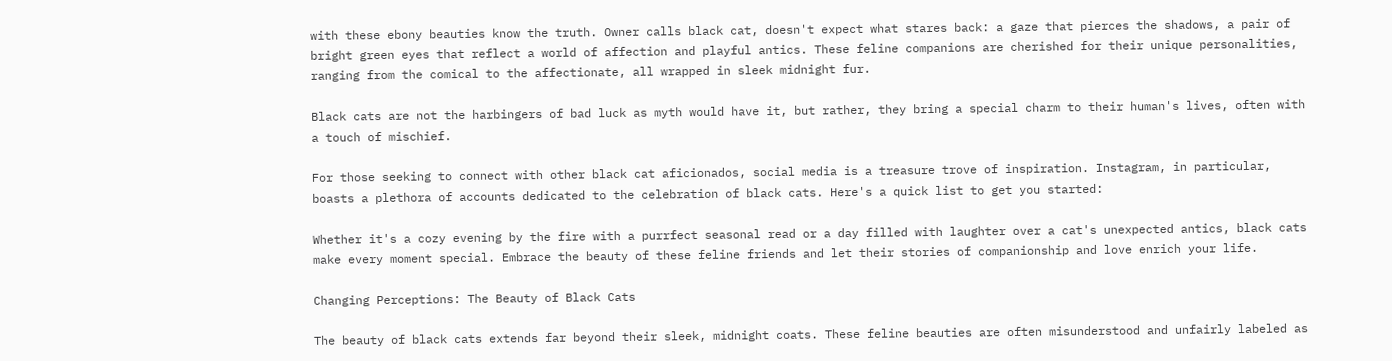with these ebony beauties know the truth. Owner calls black cat, doesn't expect what stares back: a gaze that pierces the shadows, a pair of bright green eyes that reflect a world of affection and playful antics. These feline companions are cherished for their unique personalities, ranging from the comical to the affectionate, all wrapped in sleek midnight fur.

Black cats are not the harbingers of bad luck as myth would have it, but rather, they bring a special charm to their human's lives, often with a touch of mischief.

For those seeking to connect with other black cat aficionados, social media is a treasure trove of inspiration. Instagram, in particular, boasts a plethora of accounts dedicated to the celebration of black cats. Here's a quick list to get you started:

Whether it's a cozy evening by the fire with a purrfect seasonal read or a day filled with laughter over a cat's unexpected antics, black cats make every moment special. Embrace the beauty of these feline friends and let their stories of companionship and love enrich your life.

Changing Perceptions: The Beauty of Black Cats

The beauty of black cats extends far beyond their sleek, midnight coats. These feline beauties are often misunderstood and unfairly labeled as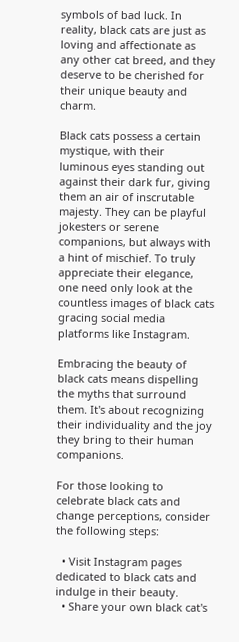symbols of bad luck. In reality, black cats are just as loving and affectionate as any other cat breed, and they deserve to be cherished for their unique beauty and charm.

Black cats possess a certain mystique, with their luminous eyes standing out against their dark fur, giving them an air of inscrutable majesty. They can be playful jokesters or serene companions, but always with a hint of mischief. To truly appreciate their elegance, one need only look at the countless images of black cats gracing social media platforms like Instagram.

Embracing the beauty of black cats means dispelling the myths that surround them. It's about recognizing their individuality and the joy they bring to their human companions.

For those looking to celebrate black cats and change perceptions, consider the following steps:

  • Visit Instagram pages dedicated to black cats and indulge in their beauty.
  • Share your own black cat's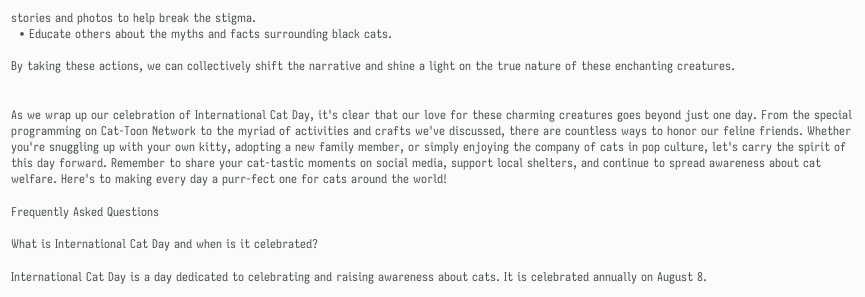stories and photos to help break the stigma.
  • Educate others about the myths and facts surrounding black cats.

By taking these actions, we can collectively shift the narrative and shine a light on the true nature of these enchanting creatures.


As we wrap up our celebration of International Cat Day, it's clear that our love for these charming creatures goes beyond just one day. From the special programming on Cat-Toon Network to the myriad of activities and crafts we've discussed, there are countless ways to honor our feline friends. Whether you're snuggling up with your own kitty, adopting a new family member, or simply enjoying the company of cats in pop culture, let's carry the spirit of this day forward. Remember to share your cat-tastic moments on social media, support local shelters, and continue to spread awareness about cat welfare. Here's to making every day a purr-fect one for cats around the world!

Frequently Asked Questions

What is International Cat Day and when is it celebrated?

International Cat Day is a day dedicated to celebrating and raising awareness about cats. It is celebrated annually on August 8.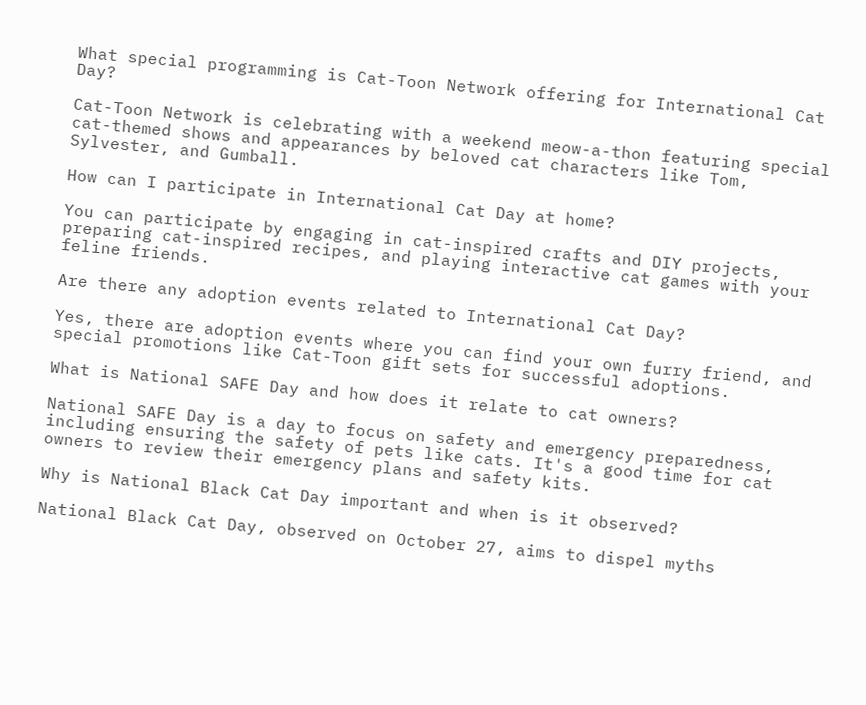What special programming is Cat-Toon Network offering for International Cat Day?

Cat-Toon Network is celebrating with a weekend meow-a-thon featuring special cat-themed shows and appearances by beloved cat characters like Tom, Sylvester, and Gumball.

How can I participate in International Cat Day at home?

You can participate by engaging in cat-inspired crafts and DIY projects, preparing cat-inspired recipes, and playing interactive cat games with your feline friends.

Are there any adoption events related to International Cat Day?

Yes, there are adoption events where you can find your own furry friend, and special promotions like Cat-Toon gift sets for successful adoptions.

What is National SAFE Day and how does it relate to cat owners?

National SAFE Day is a day to focus on safety and emergency preparedness, including ensuring the safety of pets like cats. It's a good time for cat owners to review their emergency plans and safety kits.

Why is National Black Cat Day important and when is it observed?

National Black Cat Day, observed on October 27, aims to dispel myths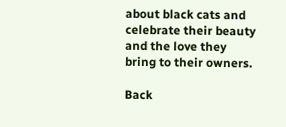about black cats and celebrate their beauty and the love they bring to their owners.

Back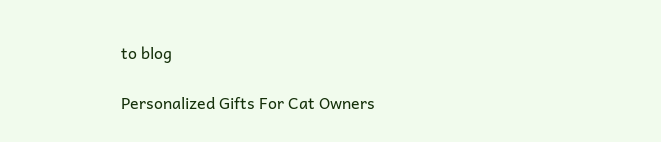to blog

Personalized Gifts For Cat Owners